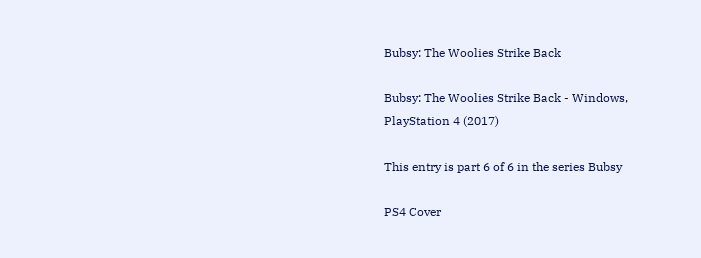Bubsy: The Woolies Strike Back

Bubsy: The Woolies Strike Back - Windows, PlayStation 4 (2017)

This entry is part 6 of 6 in the series Bubsy

PS4 Cover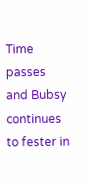Time passes and Bubsy continues to fester in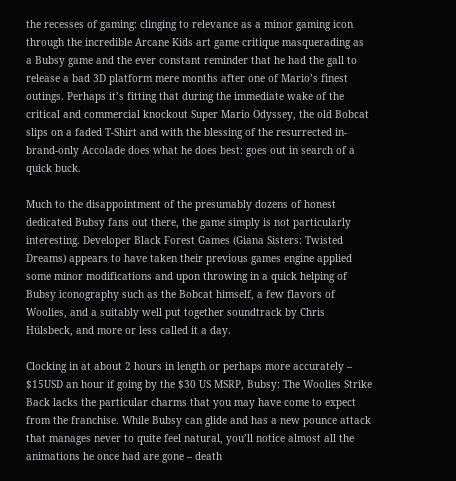the recesses of gaming: clinging to relevance as a minor gaming icon through the incredible Arcane Kids art game critique masquerading as a Bubsy game and the ever constant reminder that he had the gall to release a bad 3D platform mere months after one of Mario’s finest outings. Perhaps it’s fitting that during the immediate wake of the critical and commercial knockout Super Mario Odyssey, the old Bobcat slips on a faded T-Shirt and with the blessing of the resurrected in-brand-only Accolade does what he does best: goes out in search of a quick buck.

Much to the disappointment of the presumably dozens of honest dedicated Bubsy fans out there, the game simply is not particularly interesting. Developer Black Forest Games (Giana Sisters: Twisted Dreams) appears to have taken their previous games engine applied some minor modifications and upon throwing in a quick helping of Bubsy iconography such as the Bobcat himself, a few flavors of Woolies, and a suitably well put together soundtrack by Chris Hülsbeck, and more or less called it a day.

Clocking in at about 2 hours in length or perhaps more accurately – $15USD an hour if going by the $30 US MSRP, Bubsy: The Woolies Strike Back lacks the particular charms that you may have come to expect from the franchise. While Bubsy can glide and has a new pounce attack that manages never to quite feel natural, you’ll notice almost all the animations he once had are gone – death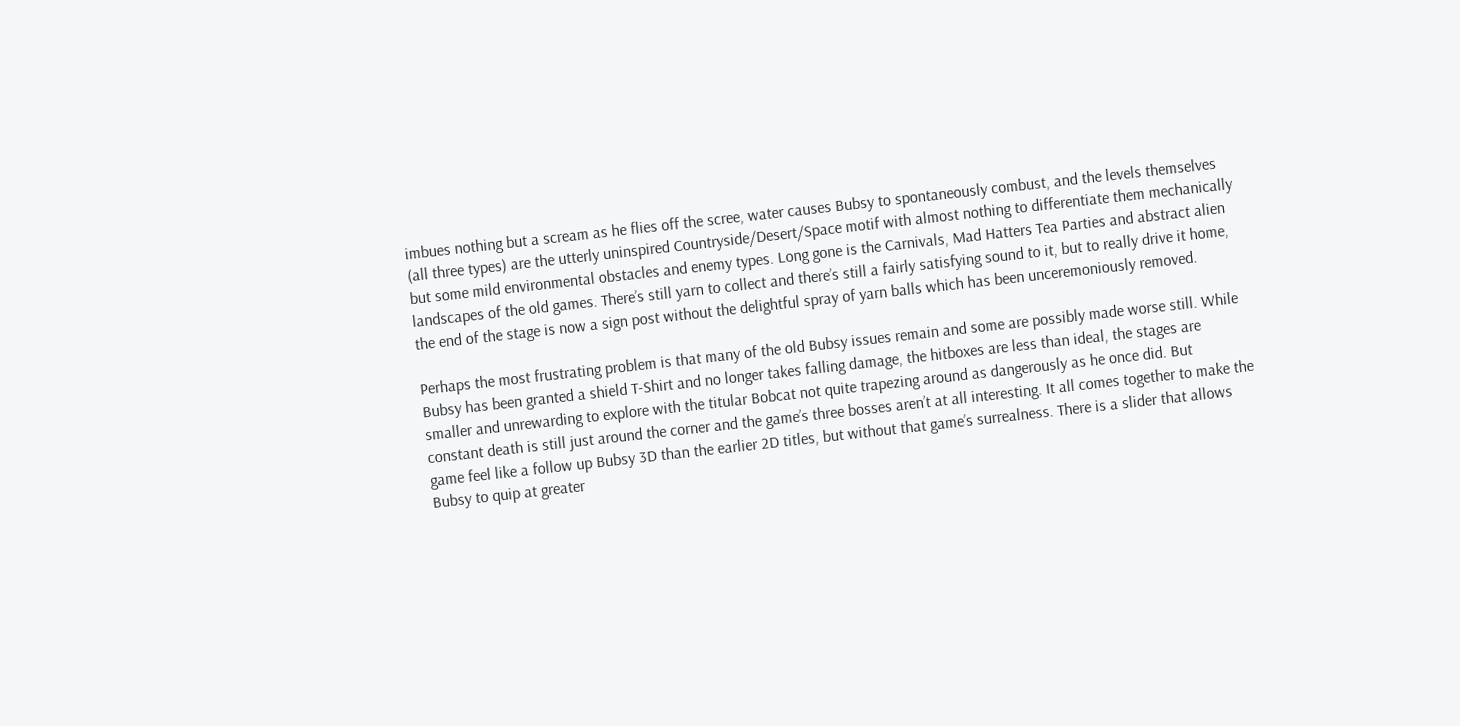imbues nothing but a scream as he flies off the scree, water causes Bubsy to spontaneously combust, and the levels themselves (all three types) are the utterly uninspired Countryside/Desert/Space motif with almost nothing to differentiate them mechanically but some mild environmental obstacles and enemy types. Long gone is the Carnivals, Mad Hatters Tea Parties and abstract alien landscapes of the old games. There’s still yarn to collect and there’s still a fairly satisfying sound to it, but to really drive it home, the end of the stage is now a sign post without the delightful spray of yarn balls which has been unceremoniously removed.

Perhaps the most frustrating problem is that many of the old Bubsy issues remain and some are possibly made worse still. While Bubsy has been granted a shield T-Shirt and no longer takes falling damage, the hitboxes are less than ideal, the stages are smaller and unrewarding to explore with the titular Bobcat not quite trapezing around as dangerously as he once did. But constant death is still just around the corner and the game’s three bosses aren’t at all interesting. It all comes together to make the game feel like a follow up Bubsy 3D than the earlier 2D titles, but without that game’s surrealness. There is a slider that allows Bubsy to quip at greater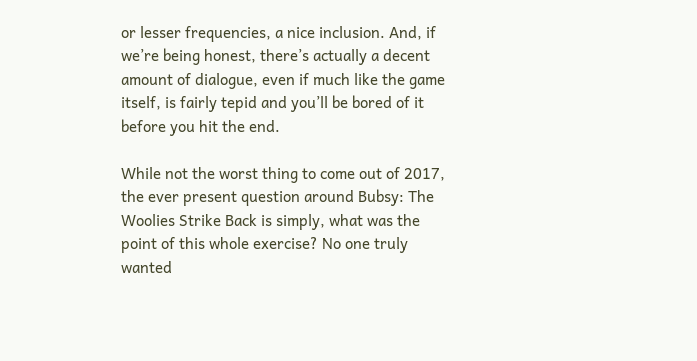or lesser frequencies, a nice inclusion. And, if we’re being honest, there’s actually a decent amount of dialogue, even if much like the game itself, is fairly tepid and you’ll be bored of it before you hit the end.

While not the worst thing to come out of 2017, the ever present question around Bubsy: The Woolies Strike Back is simply, what was the point of this whole exercise? No one truly wanted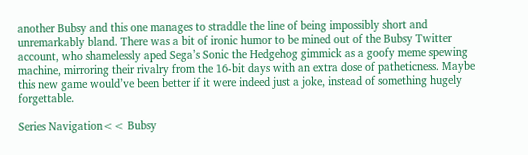another Bubsy and this one manages to straddle the line of being impossibly short and unremarkably bland. There was a bit of ironic humor to be mined out of the Bubsy Twitter account, who shamelessly aped Sega’s Sonic the Hedgehog gimmick as a goofy meme spewing machine, mirroring their rivalry from the 16-bit days with an extra dose of patheticness. Maybe this new game would’ve been better if it were indeed just a joke, instead of something hugely forgettable.

Series Navigation<< Bubsy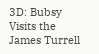3D: Bubsy Visits the James Turrell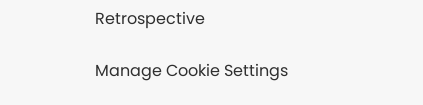Retrospective

Manage Cookie Settings